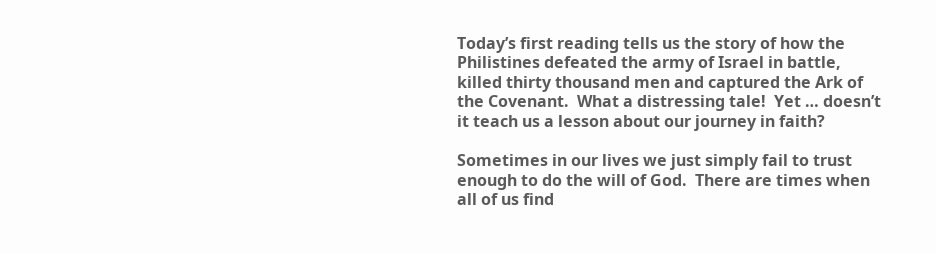Today’s first reading tells us the story of how the Philistines defeated the army of Israel in battle, killed thirty thousand men and captured the Ark of the Covenant.  What a distressing tale!  Yet … doesn’t it teach us a lesson about our journey in faith?

Sometimes in our lives we just simply fail to trust enough to do the will of God.  There are times when all of us find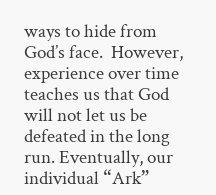ways to hide from God’s face.  However, experience over time teaches us that God will not let us be defeated in the long run. Eventually, our individual “Ark”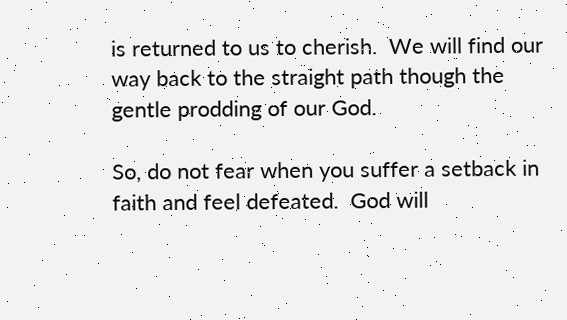is returned to us to cherish.  We will find our way back to the straight path though the gentle prodding of our God.

So, do not fear when you suffer a setback in faith and feel defeated.  God will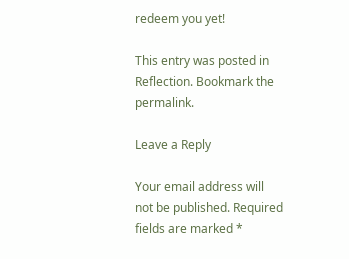redeem you yet!

This entry was posted in Reflection. Bookmark the permalink.

Leave a Reply

Your email address will not be published. Required fields are marked *